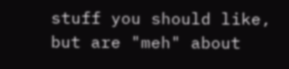stuff you should like, but are "meh" about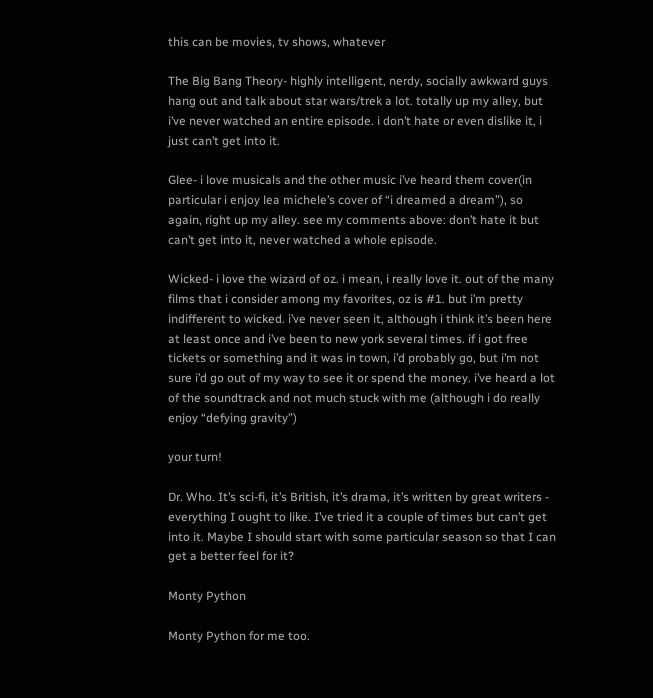this can be movies, tv shows, whatever

The Big Bang Theory- highly intelligent, nerdy, socially awkward guys hang out and talk about star wars/trek a lot. totally up my alley, but i’ve never watched an entire episode. i don’t hate or even dislike it, i just can’t get into it.

Glee- i love musicals and the other music i’ve heard them cover(in particular i enjoy lea michele’s cover of “i dreamed a dream”), so again, right up my alley. see my comments above: don’t hate it but can’t get into it, never watched a whole episode.

Wicked- i love the wizard of oz. i mean, i really love it. out of the many films that i consider among my favorites, oz is #1. but i’m pretty indifferent to wicked. i’ve never seen it, although i think it’s been here at least once and i’ve been to new york several times. if i got free tickets or something and it was in town, i’d probably go, but i’m not sure i’d go out of my way to see it or spend the money. i’ve heard a lot of the soundtrack and not much stuck with me (although i do really enjoy “defying gravity”)

your turn!

Dr. Who. It’s sci-fi, it’s British, it’s drama, it’s written by great writers - everything I ought to like. I’ve tried it a couple of times but can’t get into it. Maybe I should start with some particular season so that I can get a better feel for it?

Monty Python

Monty Python for me too.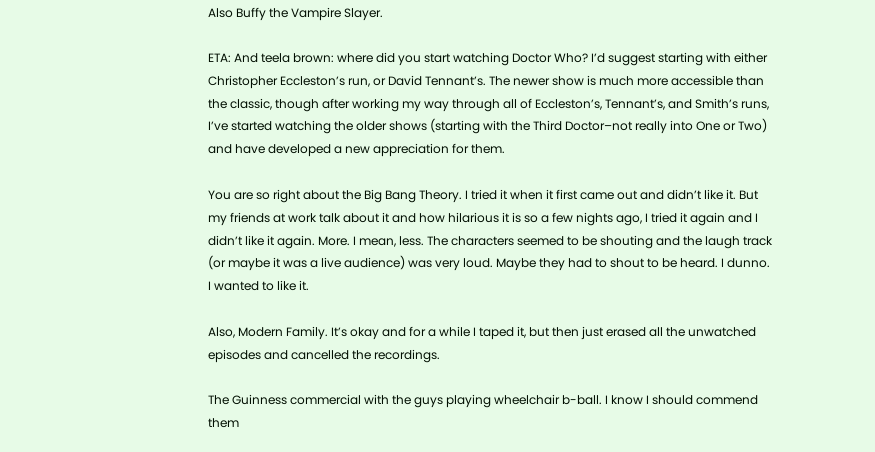Also Buffy the Vampire Slayer.

ETA: And teela brown: where did you start watching Doctor Who? I’d suggest starting with either Christopher Eccleston’s run, or David Tennant’s. The newer show is much more accessible than the classic, though after working my way through all of Eccleston’s, Tennant’s, and Smith’s runs, I’ve started watching the older shows (starting with the Third Doctor–not really into One or Two) and have developed a new appreciation for them.

You are so right about the Big Bang Theory. I tried it when it first came out and didn’t like it. But my friends at work talk about it and how hilarious it is so a few nights ago, I tried it again and I didn’t like it again. More. I mean, less. The characters seemed to be shouting and the laugh track (or maybe it was a live audience) was very loud. Maybe they had to shout to be heard. I dunno. I wanted to like it.

Also, Modern Family. It’s okay and for a while I taped it, but then just erased all the unwatched episodes and cancelled the recordings.

The Guinness commercial with the guys playing wheelchair b-ball. I know I should commend them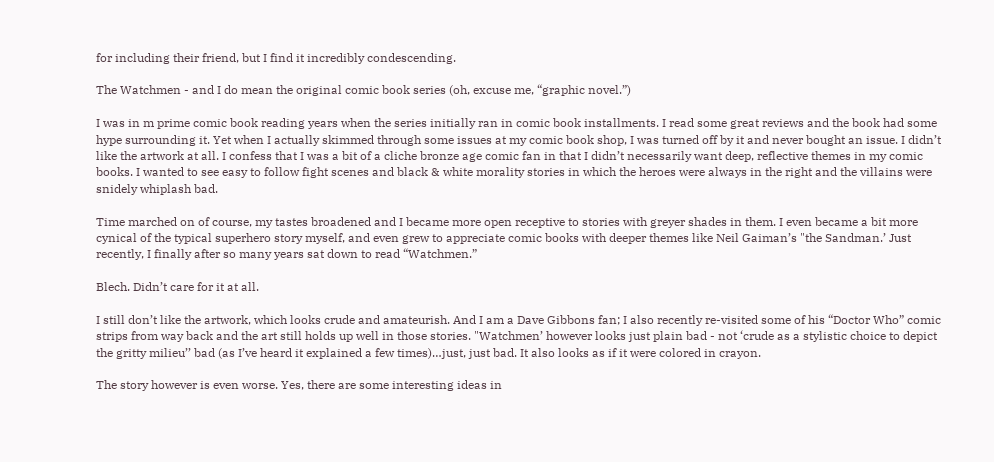for including their friend, but I find it incredibly condescending.

The Watchmen - and I do mean the original comic book series (oh, excuse me, “graphic novel.”)

I was in m prime comic book reading years when the series initially ran in comic book installments. I read some great reviews and the book had some hype surrounding it. Yet when I actually skimmed through some issues at my comic book shop, I was turned off by it and never bought an issue. I didn’t like the artwork at all. I confess that I was a bit of a cliche bronze age comic fan in that I didn’t necessarily want deep, reflective themes in my comic books. I wanted to see easy to follow fight scenes and black & white morality stories in which the heroes were always in the right and the villains were snidely whiplash bad.

Time marched on of course, my tastes broadened and I became more open receptive to stories with greyer shades in them. I even became a bit more cynical of the typical superhero story myself, and even grew to appreciate comic books with deeper themes like Neil Gaiman’s "the Sandman.’ Just recently, I finally after so many years sat down to read “Watchmen.”

Blech. Didn’t care for it at all.

I still don’t like the artwork, which looks crude and amateurish. And I am a Dave Gibbons fan; I also recently re-visited some of his “Doctor Who” comic strips from way back and the art still holds up well in those stories. "Watchmen’ however looks just plain bad - not ‘crude as a stylistic choice to depict the gritty milieu’’ bad (as I’ve heard it explained a few times)…just, just bad. It also looks as if it were colored in crayon.

The story however is even worse. Yes, there are some interesting ideas in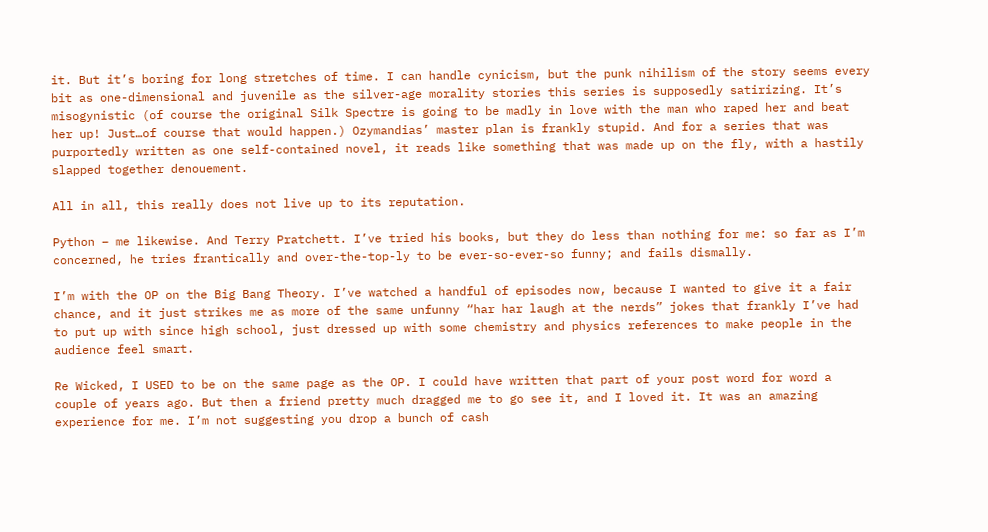it. But it’s boring for long stretches of time. I can handle cynicism, but the punk nihilism of the story seems every bit as one-dimensional and juvenile as the silver-age morality stories this series is supposedly satirizing. It’s misogynistic (of course the original Silk Spectre is going to be madly in love with the man who raped her and beat her up! Just…of course that would happen.) Ozymandias’ master plan is frankly stupid. And for a series that was purportedly written as one self-contained novel, it reads like something that was made up on the fly, with a hastily slapped together denouement.

All in all, this really does not live up to its reputation.

Python – me likewise. And Terry Pratchett. I’ve tried his books, but they do less than nothing for me: so far as I’m concerned, he tries frantically and over-the-top-ly to be ever-so-ever-so funny; and fails dismally.

I’m with the OP on the Big Bang Theory. I’ve watched a handful of episodes now, because I wanted to give it a fair chance, and it just strikes me as more of the same unfunny “har har laugh at the nerds” jokes that frankly I’ve had to put up with since high school, just dressed up with some chemistry and physics references to make people in the audience feel smart.

Re Wicked, I USED to be on the same page as the OP. I could have written that part of your post word for word a couple of years ago. But then a friend pretty much dragged me to go see it, and I loved it. It was an amazing experience for me. I’m not suggesting you drop a bunch of cash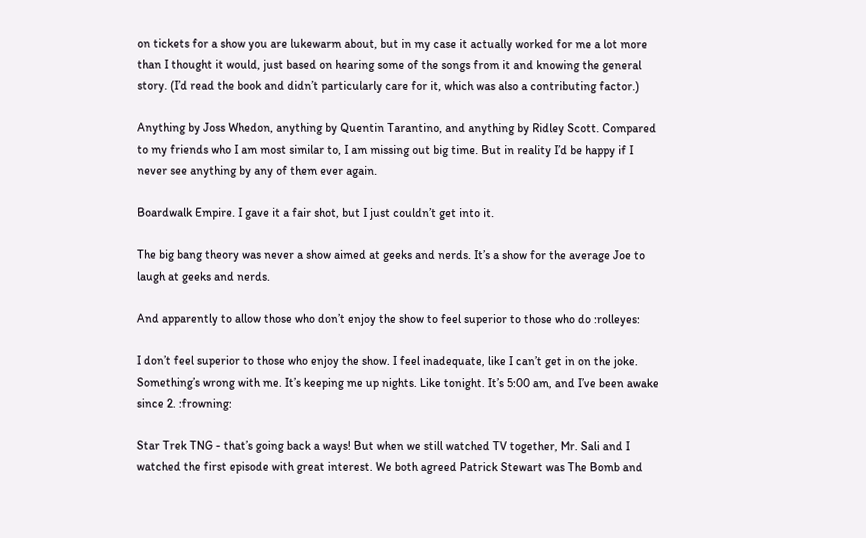on tickets for a show you are lukewarm about, but in my case it actually worked for me a lot more than I thought it would, just based on hearing some of the songs from it and knowing the general story. (I’d read the book and didn’t particularly care for it, which was also a contributing factor.)

Anything by Joss Whedon, anything by Quentin Tarantino, and anything by Ridley Scott. Compared to my friends who I am most similar to, I am missing out big time. But in reality I’d be happy if I never see anything by any of them ever again.

Boardwalk Empire. I gave it a fair shot, but I just couldn’t get into it.

The big bang theory was never a show aimed at geeks and nerds. It’s a show for the average Joe to laugh at geeks and nerds.

And apparently to allow those who don’t enjoy the show to feel superior to those who do :rolleyes:

I don’t feel superior to those who enjoy the show. I feel inadequate, like I can’t get in on the joke. Something’s wrong with me. It’s keeping me up nights. Like tonight. It’s 5:00 am, and I’ve been awake since 2. :frowning:

Star Trek TNG - that’s going back a ways! But when we still watched TV together, Mr. Sali and I watched the first episode with great interest. We both agreed Patrick Stewart was The Bomb and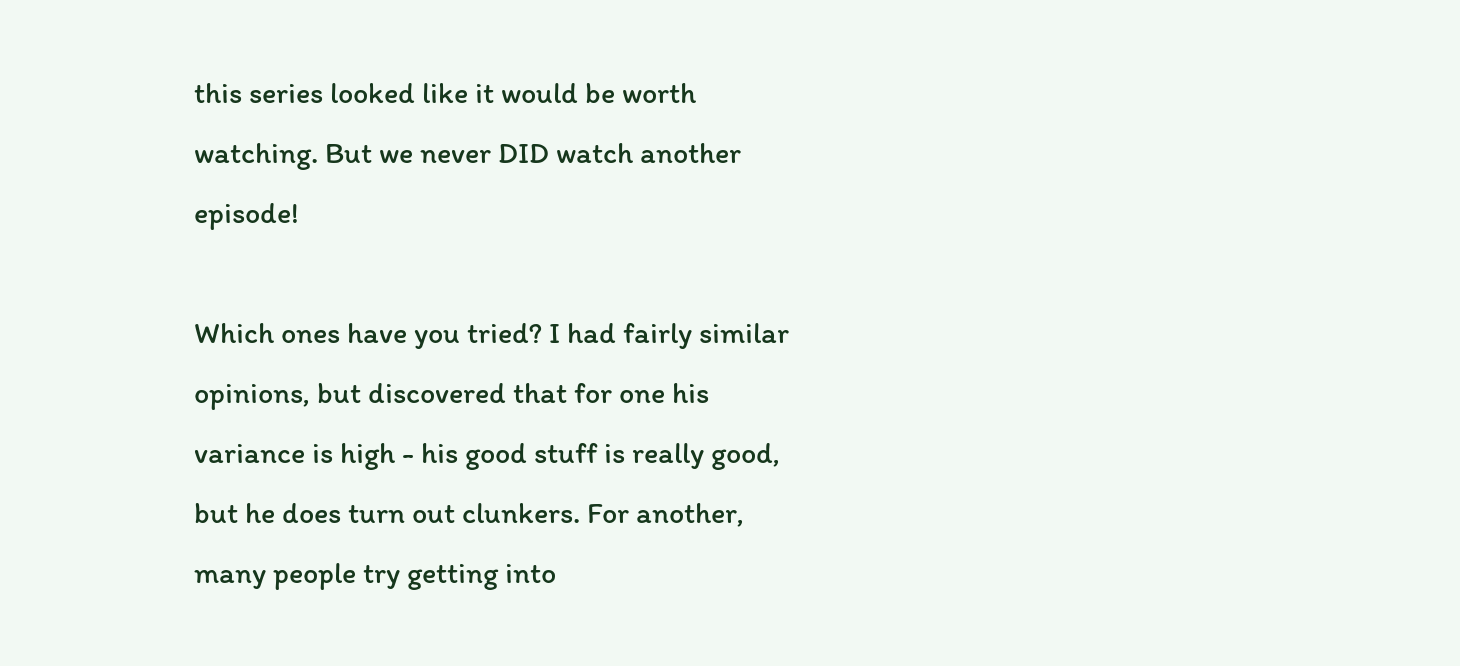this series looked like it would be worth watching. But we never DID watch another episode!

Which ones have you tried? I had fairly similar opinions, but discovered that for one his variance is high - his good stuff is really good, but he does turn out clunkers. For another, many people try getting into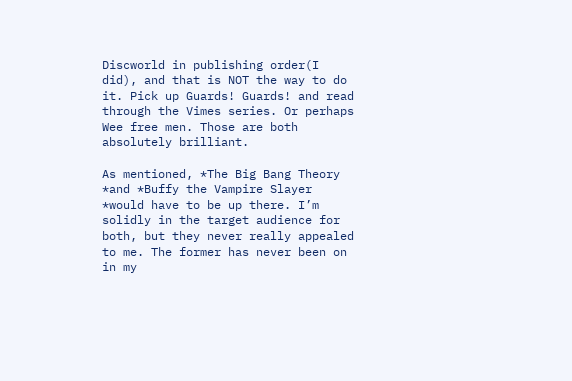Discworld in publishing order(I did), and that is NOT the way to do it. Pick up Guards! Guards! and read through the Vimes series. Or perhaps Wee free men. Those are both absolutely brilliant.

As mentioned, *The Big Bang Theory *and *Buffy the Vampire Slayer *would have to be up there. I’m solidly in the target audience for both, but they never really appealed to me. The former has never been on in my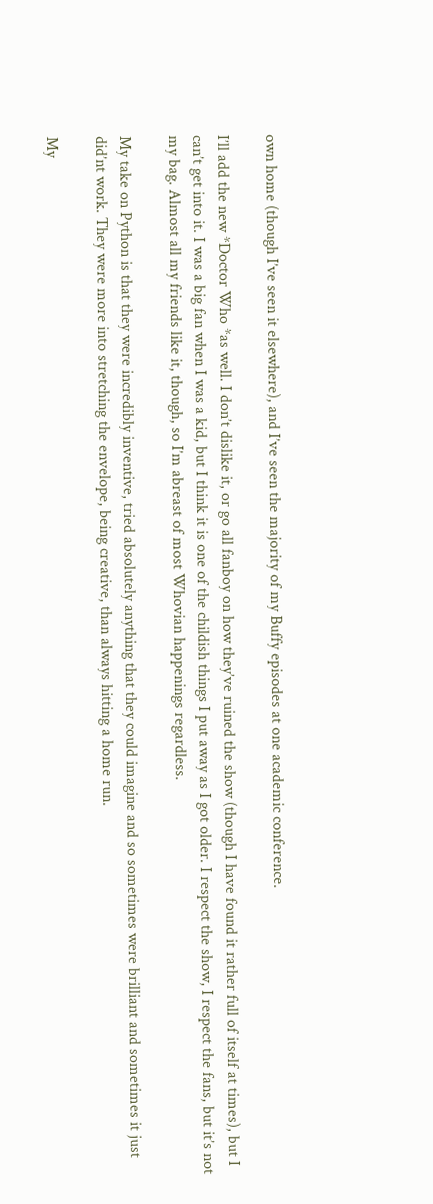own home (though I’ve seen it elsewhere), and I’ve seen the majority of my Buffy episodes at one academic conference.

I’ll add the new *Doctor Who *as well. I don’t dislike it, or go all fanboy on how they’ve ruined the show (though I have found it rather full of itself at times), but I can’t get into it. I was a big fan when I was a kid, but I think it is one of the childish things I put away as I got older. I respect the show, I respect the fans, but it’s not my bag. Almost all my friends like it, though, so I’m abreast of most Whovian happenings regardless.

My take on Python is that they were incredibly inventive, tried absolutely anything that they could imagine and so sometimes were brilliant and sometimes it just did’nt work. They were more into stretching the envelope, being creative, than always hitting a home run.

My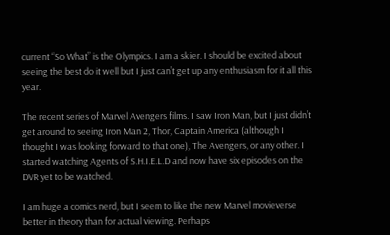current “So What” is the Olympics. I am a skier. I should be excited about seeing the best do it well but I just can’t get up any enthusiasm for it all this year.

The recent series of Marvel Avengers films. I saw Iron Man, but I just didn’t get around to seeing Iron Man 2, Thor, Captain America (although I thought I was looking forward to that one), The Avengers, or any other. I started watching Agents of S.H.I.E.L.D and now have six episodes on the DVR yet to be watched.

I am huge a comics nerd, but I seem to like the new Marvel movieverse better in theory than for actual viewing. Perhaps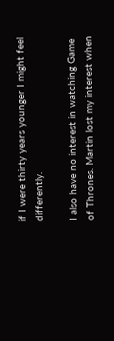if I were thirty years younger I might feel differently.

I also have no interest in watching Game of Thrones. Martin lost my interest when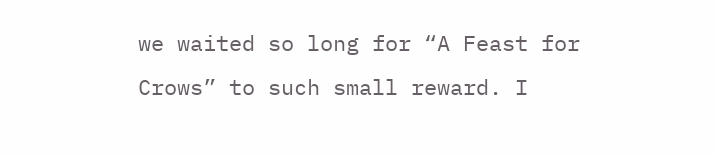we waited so long for “A Feast for Crows” to such small reward. I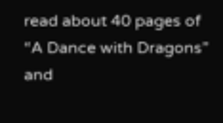read about 40 pages of “A Dance with Dragons” and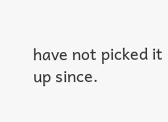have not picked it up since.